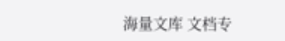海量文库 文档专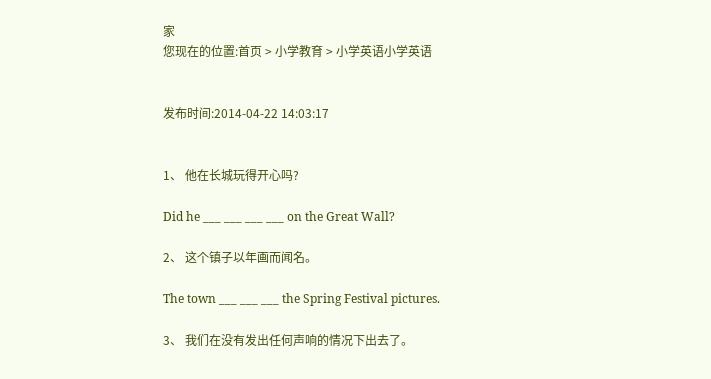家
您现在的位置:首页 > 小学教育 > 小学英语小学英语


发布时间:2014-04-22 14:03:17


1、 他在长城玩得开心吗?

Did he ___ ___ ___ ___ on the Great Wall?

2、 这个镇子以年画而闻名。

The town ___ ___ ___ the Spring Festival pictures.

3、 我们在没有发出任何声响的情况下出去了。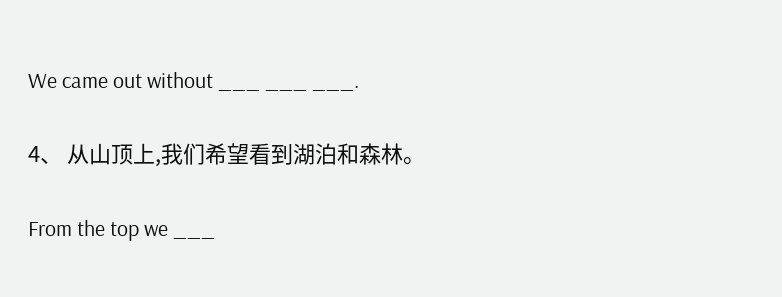We came out without ___ ___ ___.

4、 从山顶上,我们希望看到湖泊和森林。

From the top we ___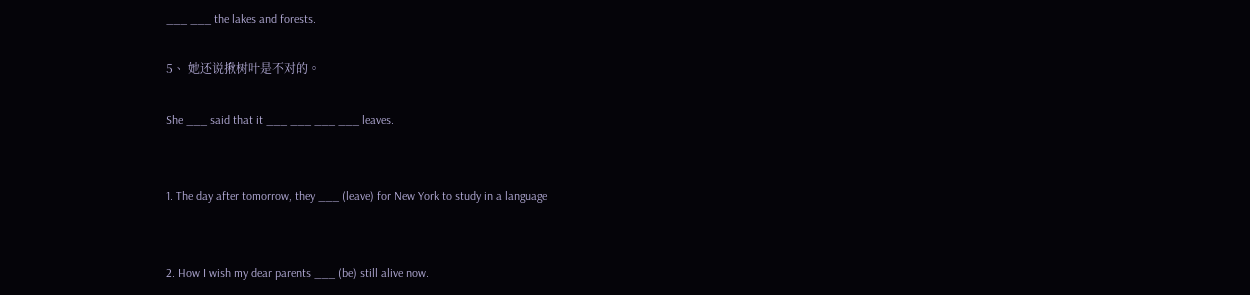___ ___ the lakes and forests.

5、 她还说揪树叶是不对的。

She ___ said that it ___ ___ ___ ___ leaves.


1. The day after tomorrow, they ___ (leave) for New York to study in a language


2. How I wish my dear parents ___ (be) still alive now.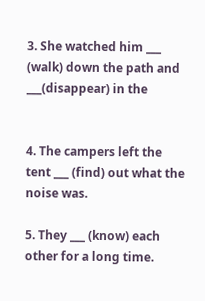3. She watched him ___ (walk) down the path and ___(disappear) in the


4. The campers left the tent ___ (find) out what the noise was.

5. They ___ (know) each other for a long time.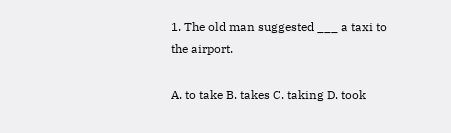1. The old man suggested ___ a taxi to the airport.

A. to take B. takes C. taking D. took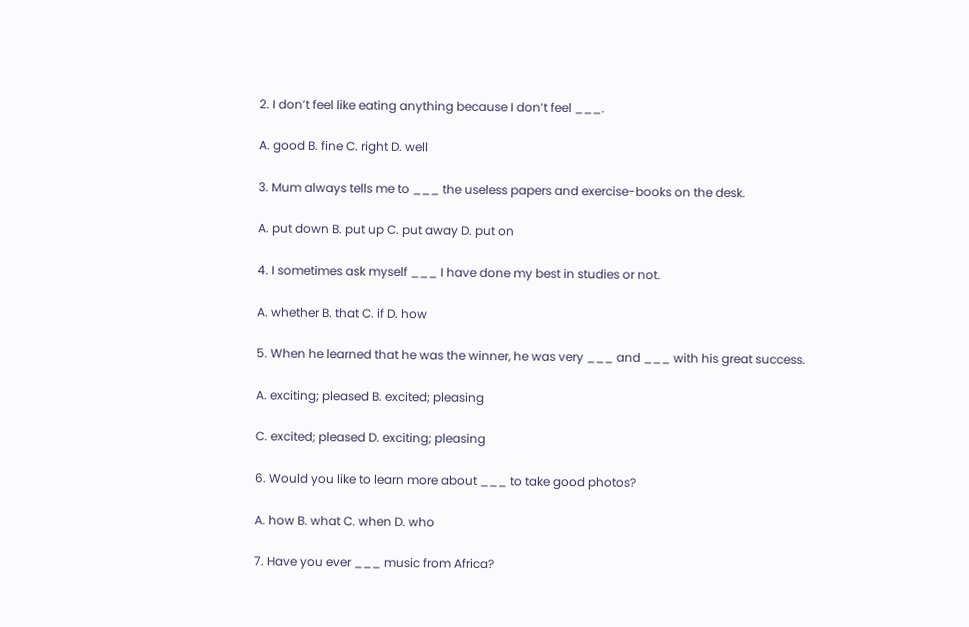2. I don’t feel like eating anything because I don’t feel ___.

A. good B. fine C. right D. well

3. Mum always tells me to ___ the useless papers and exercise-books on the desk.

A. put down B. put up C. put away D. put on

4. I sometimes ask myself ___ I have done my best in studies or not.

A. whether B. that C. if D. how

5. When he learned that he was the winner, he was very ___ and ___ with his great success.

A. exciting; pleased B. excited; pleasing

C. excited; pleased D. exciting; pleasing

6. Would you like to learn more about ___ to take good photos?

A. how B. what C. when D. who

7. Have you ever ___ music from Africa?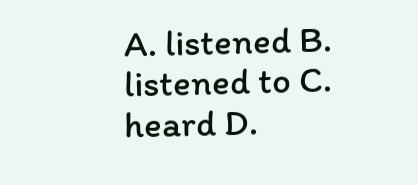A. listened B. listened to C. heard D.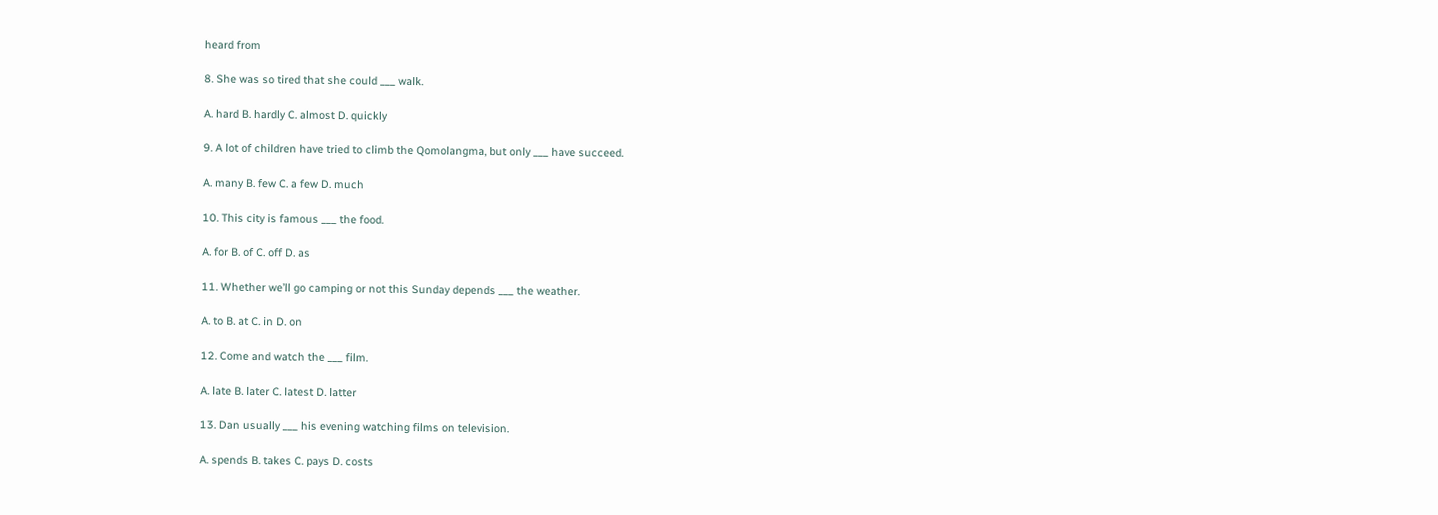heard from

8. She was so tired that she could ___ walk.

A. hard B. hardly C. almost D. quickly

9. A lot of children have tried to climb the Qomolangma, but only ___ have succeed.

A. many B. few C. a few D. much

10. This city is famous ___ the food.

A. for B. of C. off D. as

11. Whether we’ll go camping or not this Sunday depends ___ the weather.

A. to B. at C. in D. on

12. Come and watch the ___ film.

A. late B. later C. latest D. latter

13. Dan usually ___ his evening watching films on television.

A. spends B. takes C. pays D. costs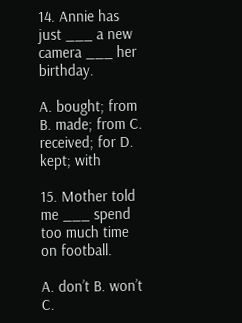14. Annie has just ___ a new camera ___ her birthday.

A. bought; from B. made; from C. received; for D. kept; with

15. Mother told me ___ spend too much time on football.

A. don’t B. won’t C.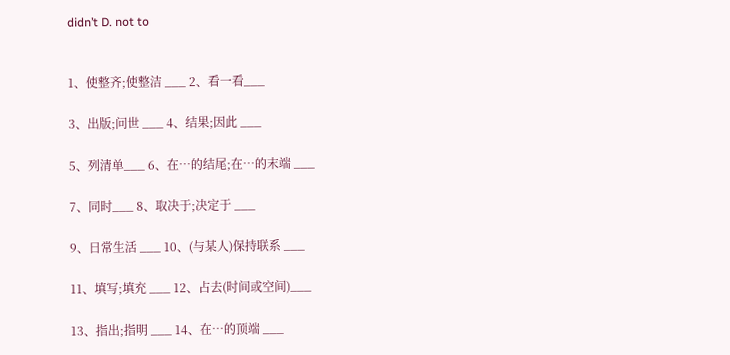didn’t D. not to


1、使整齐;使整洁 ___ 2、看一看___

3、出版;问世 ___ 4、结果;因此 ___

5、列清单___ 6、在…的结尾;在…的末端 ___

7、同时___ 8、取决于;决定于 ___

9、日常生活 ___ 10、(与某人)保持联系 ___

11、填写;填充 ___ 12、占去(时间或空间)___

13、指出;指明 ___ 14、在…的顶端 ___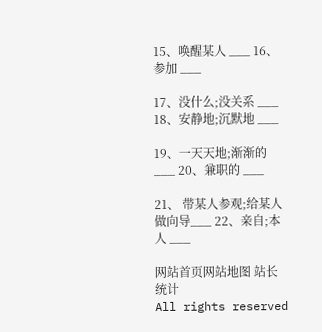15、唤醒某人 ___ 16、参加 ___

17、没什么;没关系 ___ 18、安静地;沉默地 ___

19、一天天地;渐渐的 ___ 20、兼职的 ___

21、 带某人参观;给某人做向导___ 22、亲自;本人 ___

网站首页网站地图 站长统计
All rights reserved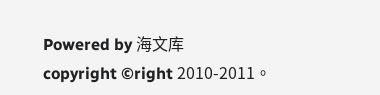Powered by 海文库
copyright ©right 2010-2011。